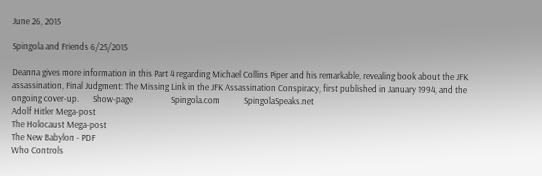June 26, 2015

Spingola and Friends 6/25/2015

Deanna gives more information in this Part 4 regarding Michael Collins Piper and his remarkable, revealing book about the JFK assassination, Final Judgment: The Missing Link in the JFK Assassination Conspiracy, first published in January 1994, and the ongoing cover-up.       Show-page                   Spingola.com            SpingolaSpeaks.net
Adolf Hitler Mega-post
The Holocaust Mega-post
The New Babylon - PDF
Who Controls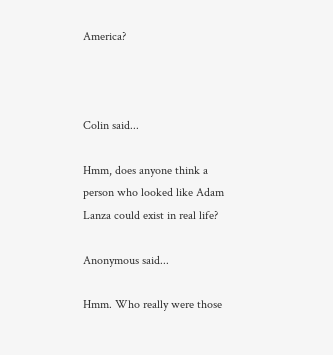America?



Colin said...

Hmm, does anyone think a person who looked like Adam Lanza could exist in real life?

Anonymous said...

Hmm. Who really were those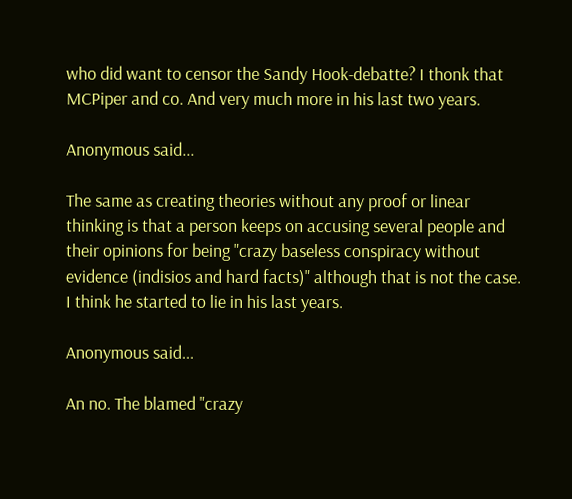who did want to censor the Sandy Hook-debatte? I thonk that MCPiper and co. And very much more in his last two years.

Anonymous said...

The same as creating theories without any proof or linear thinking is that a person keeps on accusing several people and their opinions for being "crazy baseless conspiracy without evidence (indisios and hard facts)" although that is not the case. I think he started to lie in his last years.

Anonymous said...

An no. The blamed "crazy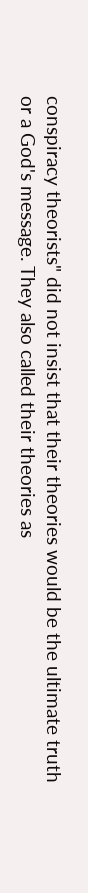conspiracy theorists" did not insist that their theories would be the ultimate truth or a God's message. They also called their theories as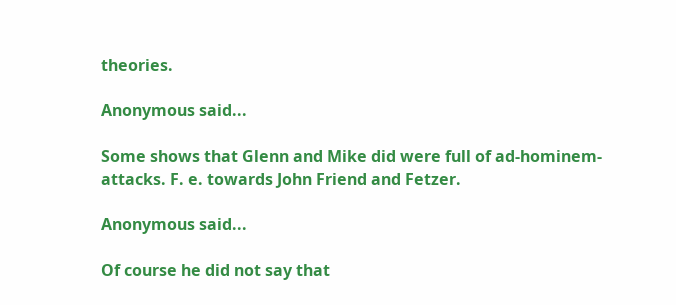theories.

Anonymous said...

Some shows that Glenn and Mike did were full of ad-hominem-attacks. F. e. towards John Friend and Fetzer.

Anonymous said...

Of course he did not say that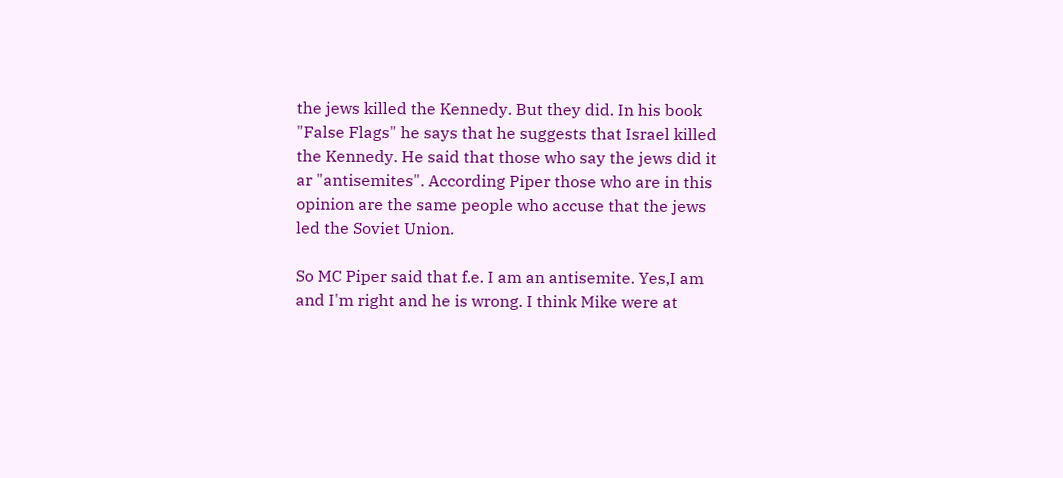the jews killed the Kennedy. But they did. In his book "False Flags" he says that he suggests that Israel killed the Kennedy. He said that those who say the jews did it ar "antisemites". According Piper those who are in this opinion are the same people who accuse that the jews led the Soviet Union.

So MC Piper said that f.e. I am an antisemite. Yes,I am and I'm right and he is wrong. I think Mike were at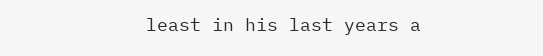least in his last years a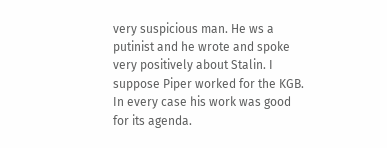very suspicious man. He ws a putinist and he wrote and spoke very positively about Stalin. I suppose Piper worked for the KGB. In every case his work was good for its agenda.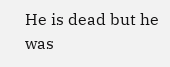He is dead but he was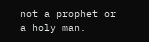not a prophet or a holy man.